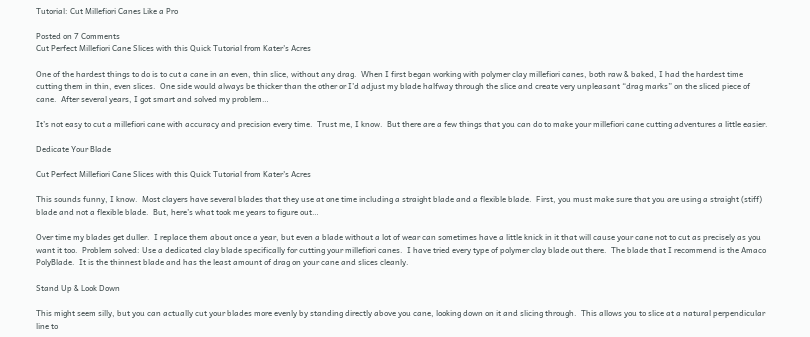Tutorial: Cut Millefiori Canes Like a Pro

Posted on 7 Comments
Cut Perfect Millefiori Cane Slices with this Quick Tutorial from Kater's Acres

One of the hardest things to do is to cut a cane in an even, thin slice, without any drag.  When I first began working with polymer clay millefiori canes, both raw & baked, I had the hardest time cutting them in thin, even slices.  One side would always be thicker than the other or I’d adjust my blade halfway through the slice and create very unpleasant “drag marks” on the sliced piece of cane.  After several years, I got smart and solved my problem…

It’s not easy to cut a millefiori cane with accuracy and precision every time.  Trust me, I know.  But there are a few things that you can do to make your millefiori cane cutting adventures a little easier.

Dedicate Your Blade

Cut Perfect Millefiori Cane Slices with this Quick Tutorial from Kater's Acres

This sounds funny, I know.  Most clayers have several blades that they use at one time including a straight blade and a flexible blade.  First, you must make sure that you are using a straight (stiff) blade and not a flexible blade.  But, here’s what took me years to figure out…

Over time my blades get duller.  I replace them about once a year, but even a blade without a lot of wear can sometimes have a little knick in it that will cause your cane not to cut as precisely as you want it too.  Problem solved: Use a dedicated clay blade specifically for cutting your millefiori canes.  I have tried every type of polymer clay blade out there.  The blade that I recommend is the Amaco PolyBlade.  It is the thinnest blade and has the least amount of drag on your cane and slices cleanly.

Stand Up & Look Down

This might seem silly, but you can actually cut your blades more evenly by standing directly above you cane, looking down on it and slicing through.  This allows you to slice at a natural perpendicular line to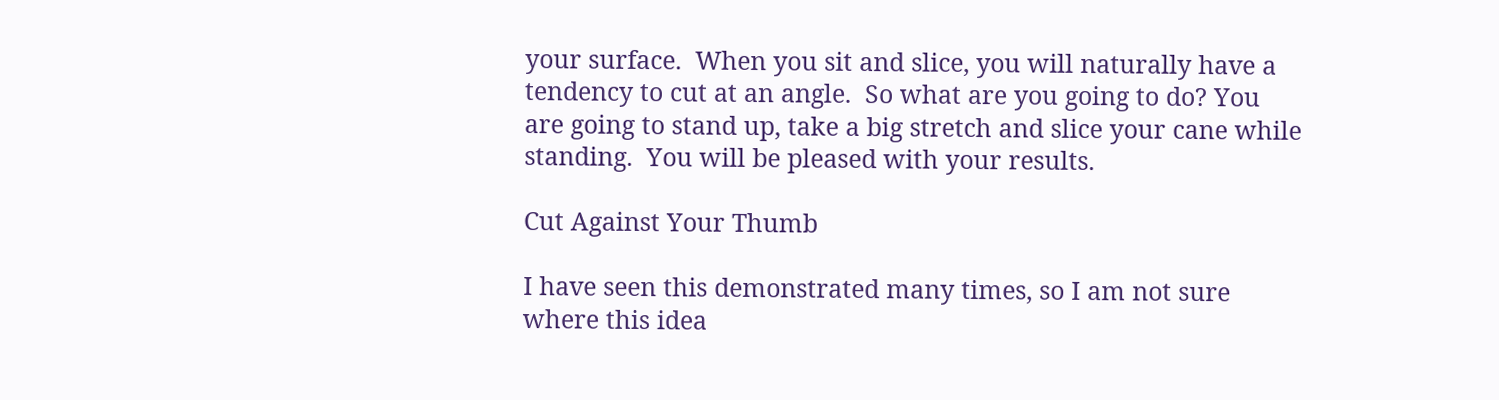your surface.  When you sit and slice, you will naturally have a tendency to cut at an angle.  So what are you going to do? You are going to stand up, take a big stretch and slice your cane while standing.  You will be pleased with your results.

Cut Against Your Thumb

I have seen this demonstrated many times, so I am not sure where this idea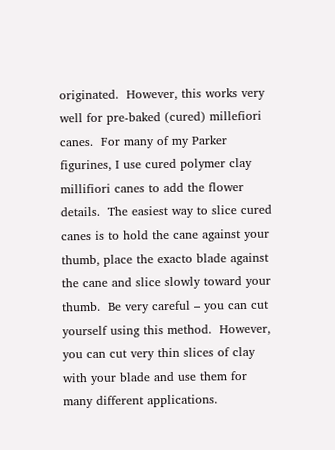originated.  However, this works very well for pre-baked (cured) millefiori canes.  For many of my Parker figurines, I use cured polymer clay millifiori canes to add the flower details.  The easiest way to slice cured canes is to hold the cane against your thumb, place the exacto blade against the cane and slice slowly toward your thumb.  Be very careful – you can cut yourself using this method.  However, you can cut very thin slices of clay with your blade and use them for many different applications.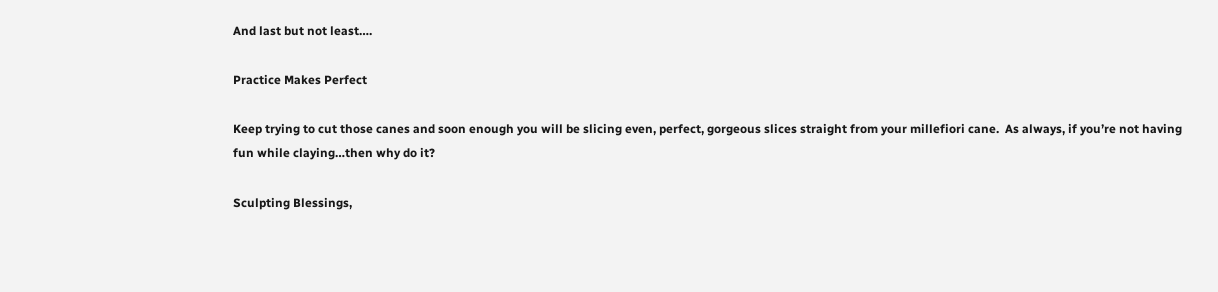And last but not least….

Practice Makes Perfect

Keep trying to cut those canes and soon enough you will be slicing even, perfect, gorgeous slices straight from your millefiori cane.  As always, if you’re not having fun while claying…then why do it?

Sculpting Blessings,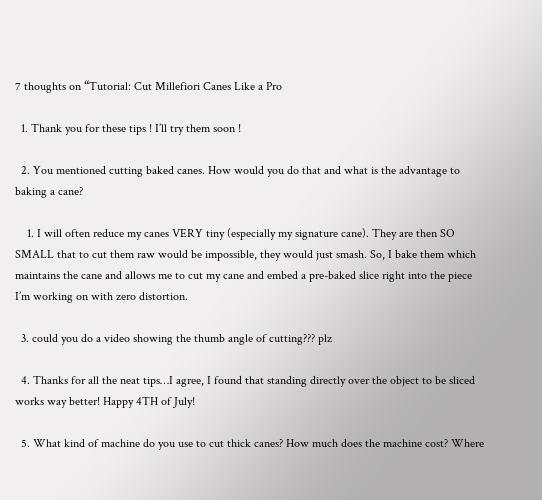7 thoughts on “Tutorial: Cut Millefiori Canes Like a Pro

  1. Thank you for these tips ! I’ll try them soon !

  2. You mentioned cutting baked canes. How would you do that and what is the advantage to baking a cane?

    1. I will often reduce my canes VERY tiny (especially my signature cane). They are then SO SMALL that to cut them raw would be impossible, they would just smash. So, I bake them which maintains the cane and allows me to cut my cane and embed a pre-baked slice right into the piece I’m working on with zero distortion.

  3. could you do a video showing the thumb angle of cutting??? plz

  4. Thanks for all the neat tips…I agree, I found that standing directly over the object to be sliced works way better! Happy 4TH of July!

  5. What kind of machine do you use to cut thick canes? How much does the machine cost? Where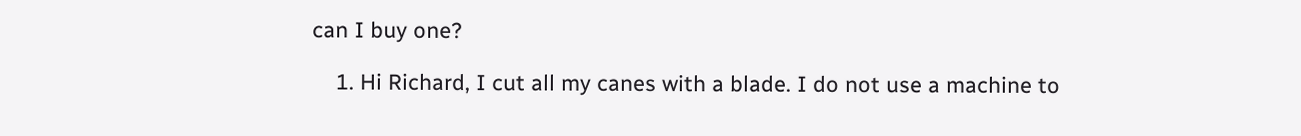can I buy one?

    1. Hi Richard, I cut all my canes with a blade. I do not use a machine to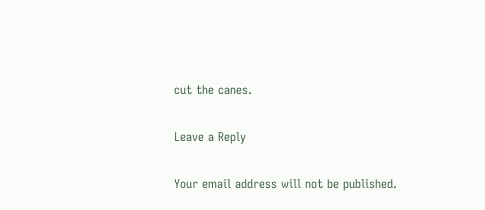cut the canes.

Leave a Reply

Your email address will not be published.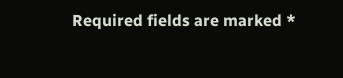Required fields are marked *